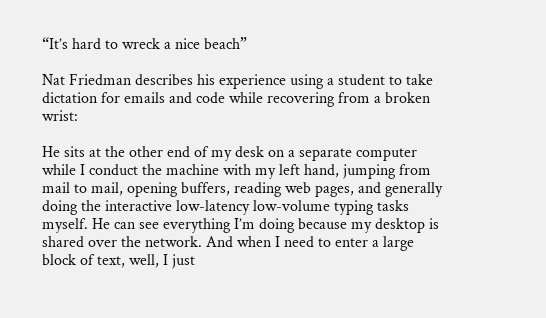“It’s hard to wreck a nice beach”

Nat Friedman describes his experience using a student to take dictation for emails and code while recovering from a broken wrist:

He sits at the other end of my desk on a separate computer while I conduct the machine with my left hand, jumping from mail to mail, opening buffers, reading web pages, and generally doing the interactive low-latency low-volume typing tasks myself. He can see everything I’m doing because my desktop is shared over the network. And when I need to enter a large block of text, well, I just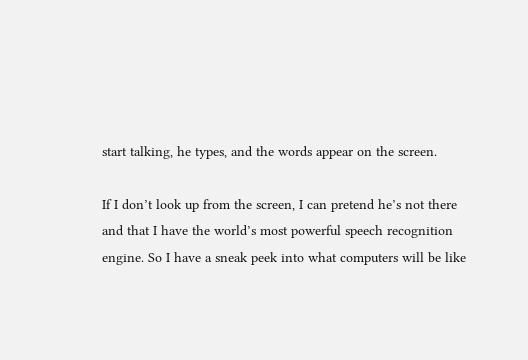start talking, he types, and the words appear on the screen.

If I don’t look up from the screen, I can pretend he’s not there and that I have the world’s most powerful speech recognition engine. So I have a sneak peek into what computers will be like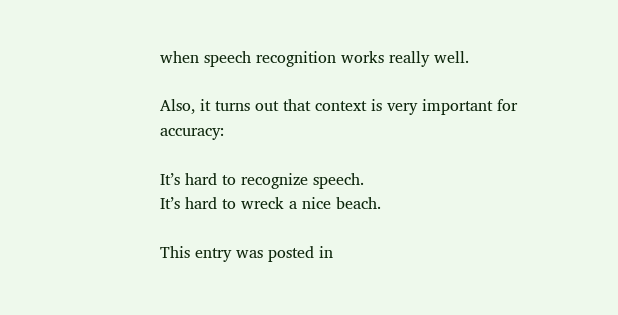when speech recognition works really well.

Also, it turns out that context is very important for accuracy:

It’s hard to recognize speech.
It’s hard to wreck a nice beach.

This entry was posted in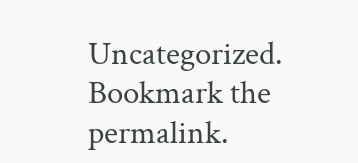Uncategorized. Bookmark the permalink.